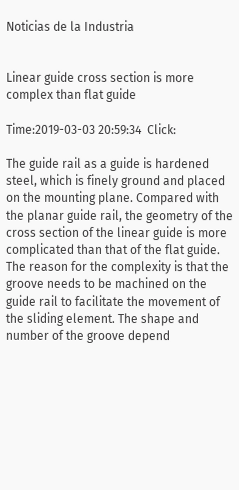Noticias de la Industria


Linear guide cross section is more complex than flat guide

Time:2019-03-03 20:59:34  Click:

The guide rail as a guide is hardened steel, which is finely ground and placed on the mounting plane. Compared with the planar guide rail, the geometry of the cross section of the linear guide is more complicated than that of the flat guide. The reason for the complexity is that the groove needs to be machined on the guide rail to facilitate the movement of the sliding element. The shape and number of the groove depend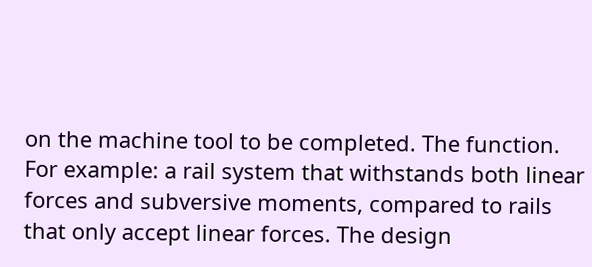on the machine tool to be completed. The function. For example: a rail system that withstands both linear forces and subversive moments, compared to rails that only accept linear forces. The design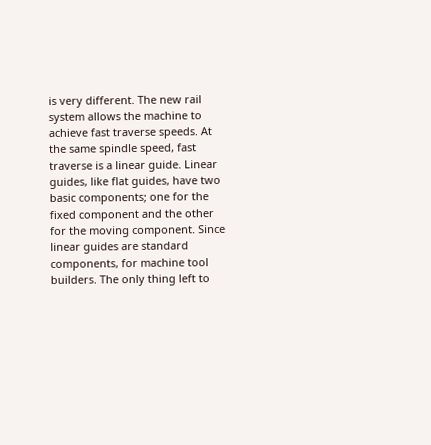is very different. The new rail system allows the machine to achieve fast traverse speeds. At the same spindle speed, fast traverse is a linear guide. Linear guides, like flat guides, have two basic components; one for the fixed component and the other for the moving component. Since linear guides are standard components, for machine tool builders. The only thing left to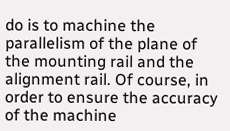do is to machine the parallelism of the plane of the mounting rail and the alignment rail. Of course, in order to ensure the accuracy of the machine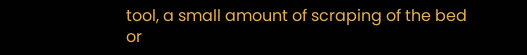tool, a small amount of scraping of the bed or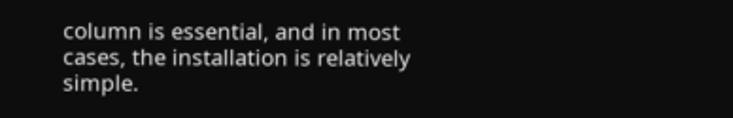column is essential, and in most cases, the installation is relatively simple.